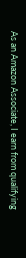As an Amazon Associate, I earn from qualifying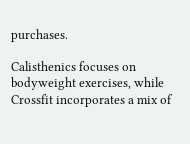purchases.

Calisthenics focuses on bodyweight exercises, while Crossfit incorporates a mix of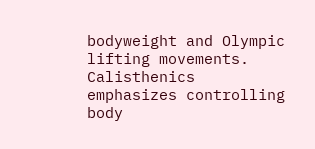bodyweight and Olympic lifting movements. Calisthenics emphasizes controlling body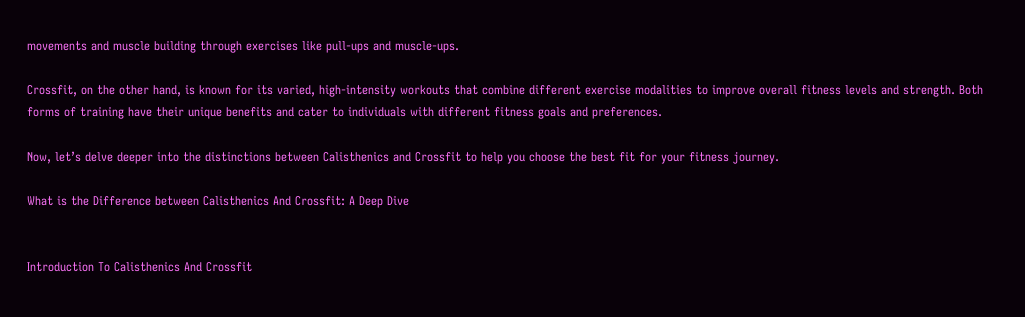movements and muscle building through exercises like pull-ups and muscle-ups.

Crossfit, on the other hand, is known for its varied, high-intensity workouts that combine different exercise modalities to improve overall fitness levels and strength. Both forms of training have their unique benefits and cater to individuals with different fitness goals and preferences.

Now, let’s delve deeper into the distinctions between Calisthenics and Crossfit to help you choose the best fit for your fitness journey.

What is the Difference between Calisthenics And Crossfit: A Deep Dive


Introduction To Calisthenics And Crossfit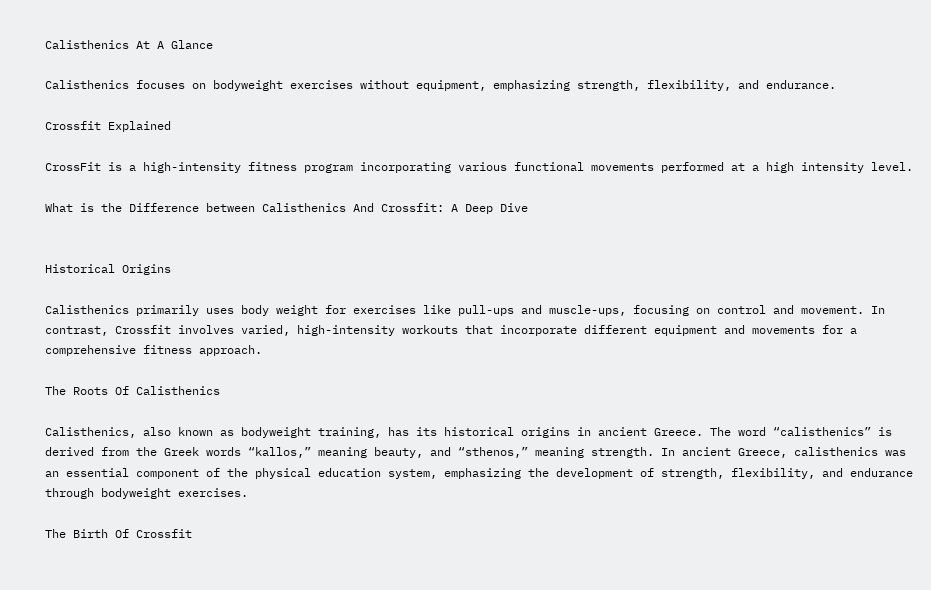Calisthenics At A Glance

Calisthenics focuses on bodyweight exercises without equipment, emphasizing strength, flexibility, and endurance.

Crossfit Explained

CrossFit is a high-intensity fitness program incorporating various functional movements performed at a high intensity level.

What is the Difference between Calisthenics And Crossfit: A Deep Dive


Historical Origins

Calisthenics primarily uses body weight for exercises like pull-ups and muscle-ups, focusing on control and movement. In contrast, Crossfit involves varied, high-intensity workouts that incorporate different equipment and movements for a comprehensive fitness approach.

The Roots Of Calisthenics

Calisthenics, also known as bodyweight training, has its historical origins in ancient Greece. The word “calisthenics” is derived from the Greek words “kallos,” meaning beauty, and “sthenos,” meaning strength. In ancient Greece, calisthenics was an essential component of the physical education system, emphasizing the development of strength, flexibility, and endurance through bodyweight exercises.

The Birth Of Crossfit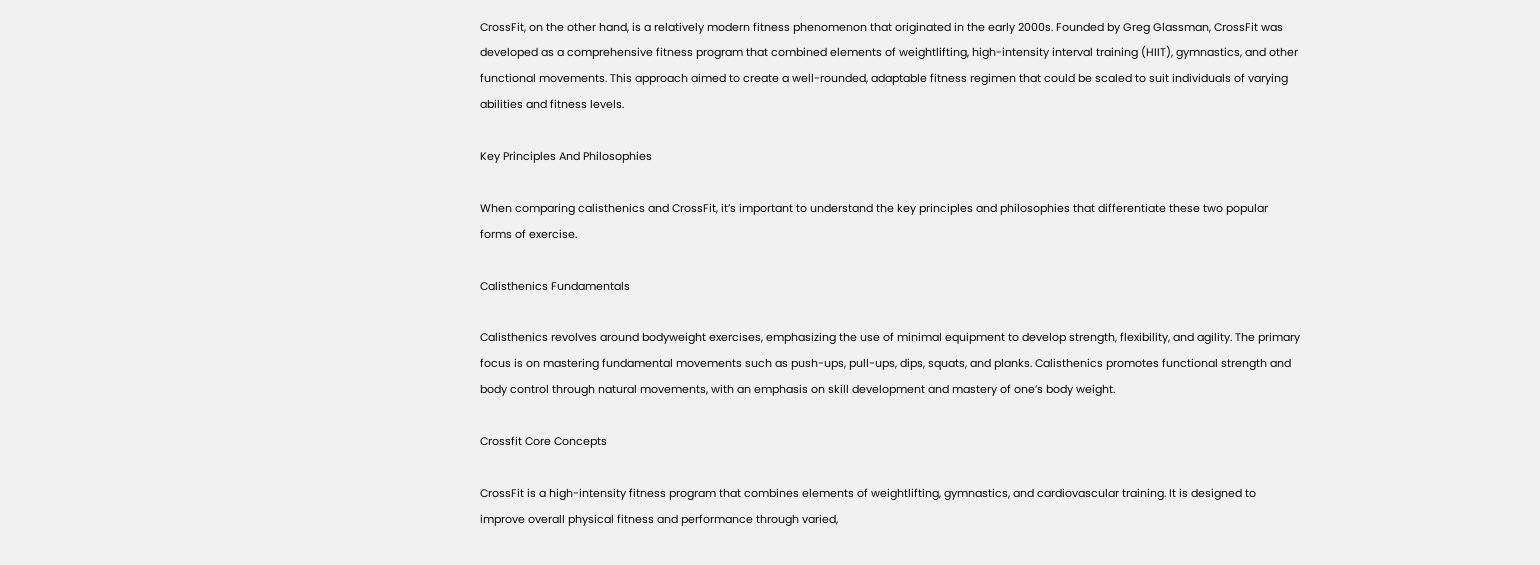CrossFit, on the other hand, is a relatively modern fitness phenomenon that originated in the early 2000s. Founded by Greg Glassman, CrossFit was developed as a comprehensive fitness program that combined elements of weightlifting, high-intensity interval training (HIIT), gymnastics, and other functional movements. This approach aimed to create a well-rounded, adaptable fitness regimen that could be scaled to suit individuals of varying abilities and fitness levels.

Key Principles And Philosophies

When comparing calisthenics and CrossFit, it’s important to understand the key principles and philosophies that differentiate these two popular forms of exercise.

Calisthenics Fundamentals

Calisthenics revolves around bodyweight exercises, emphasizing the use of minimal equipment to develop strength, flexibility, and agility. The primary focus is on mastering fundamental movements such as push-ups, pull-ups, dips, squats, and planks. Calisthenics promotes functional strength and body control through natural movements, with an emphasis on skill development and mastery of one’s body weight.

Crossfit Core Concepts

CrossFit is a high-intensity fitness program that combines elements of weightlifting, gymnastics, and cardiovascular training. It is designed to improve overall physical fitness and performance through varied,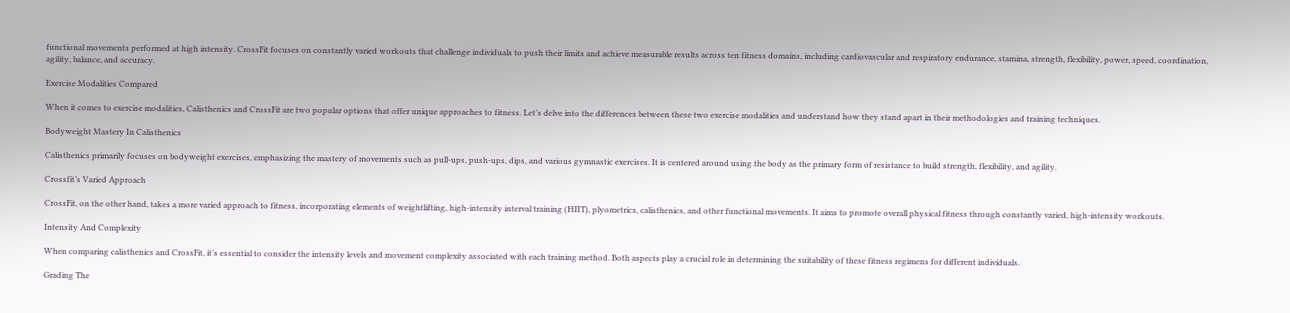functional movements performed at high intensity. CrossFit focuses on constantly varied workouts that challenge individuals to push their limits and achieve measurable results across ten fitness domains, including cardiovascular and respiratory endurance, stamina, strength, flexibility, power, speed, coordination, agility, balance, and accuracy.

Exercise Modalities Compared

When it comes to exercise modalities, Calisthenics and CrossFit are two popular options that offer unique approaches to fitness. Let’s delve into the differences between these two exercise modalities and understand how they stand apart in their methodologies and training techniques.

Bodyweight Mastery In Calisthenics

Calisthenics primarily focuses on bodyweight exercises, emphasizing the mastery of movements such as pull-ups, push-ups, dips, and various gymnastic exercises. It is centered around using the body as the primary form of resistance to build strength, flexibility, and agility.

Crossfit’s Varied Approach

CrossFit, on the other hand, takes a more varied approach to fitness, incorporating elements of weightlifting, high-intensity interval training (HIIT), plyometrics, calisthenics, and other functional movements. It aims to promote overall physical fitness through constantly varied, high-intensity workouts.

Intensity And Complexity

When comparing calisthenics and CrossFit, it’s essential to consider the intensity levels and movement complexity associated with each training method. Both aspects play a crucial role in determining the suitability of these fitness regimens for different individuals.

Grading The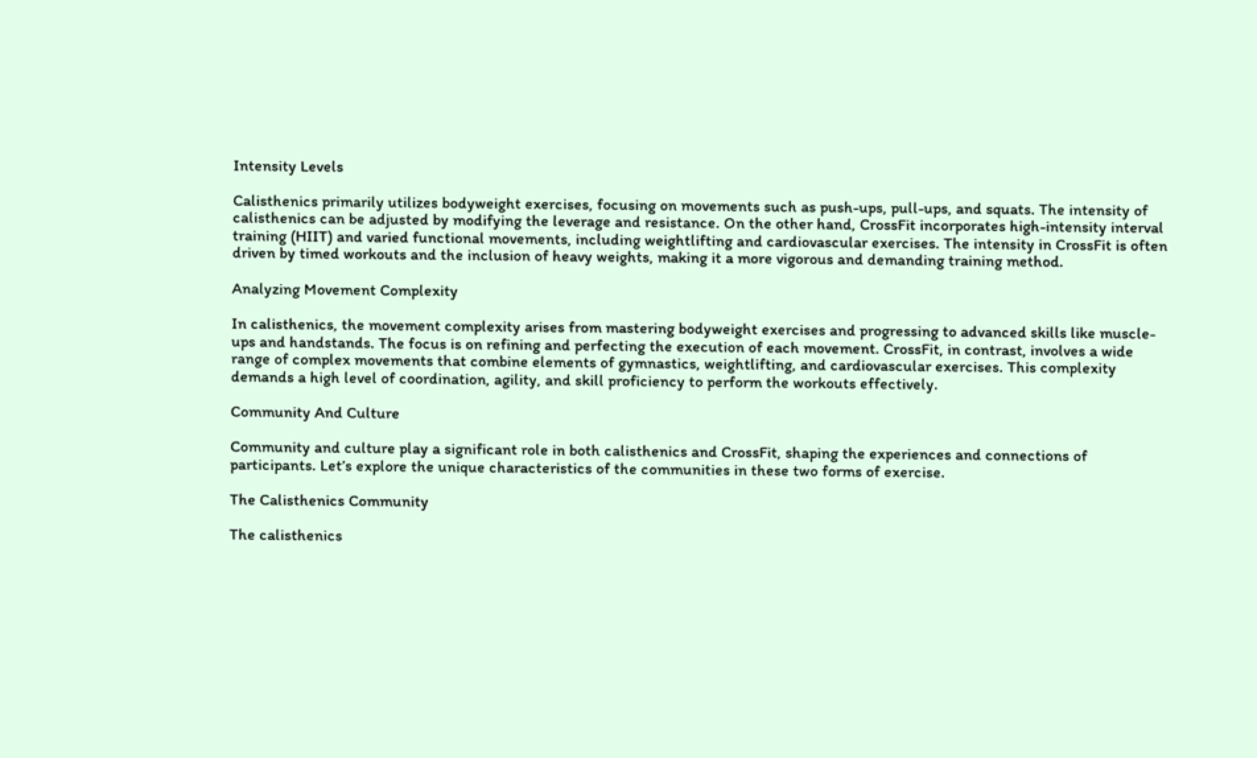Intensity Levels

Calisthenics primarily utilizes bodyweight exercises, focusing on movements such as push-ups, pull-ups, and squats. The intensity of calisthenics can be adjusted by modifying the leverage and resistance. On the other hand, CrossFit incorporates high-intensity interval training (HIIT) and varied functional movements, including weightlifting and cardiovascular exercises. The intensity in CrossFit is often driven by timed workouts and the inclusion of heavy weights, making it a more vigorous and demanding training method.

Analyzing Movement Complexity

In calisthenics, the movement complexity arises from mastering bodyweight exercises and progressing to advanced skills like muscle-ups and handstands. The focus is on refining and perfecting the execution of each movement. CrossFit, in contrast, involves a wide range of complex movements that combine elements of gymnastics, weightlifting, and cardiovascular exercises. This complexity demands a high level of coordination, agility, and skill proficiency to perform the workouts effectively.

Community And Culture

Community and culture play a significant role in both calisthenics and CrossFit, shaping the experiences and connections of participants. Let’s explore the unique characteristics of the communities in these two forms of exercise.

The Calisthenics Community

The calisthenics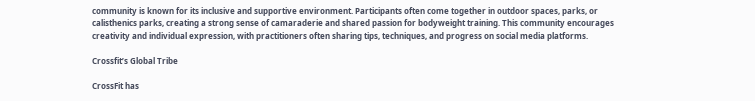community is known for its inclusive and supportive environment. Participants often come together in outdoor spaces, parks, or calisthenics parks, creating a strong sense of camaraderie and shared passion for bodyweight training. This community encourages creativity and individual expression, with practitioners often sharing tips, techniques, and progress on social media platforms.

Crossfit’s Global Tribe

CrossFit has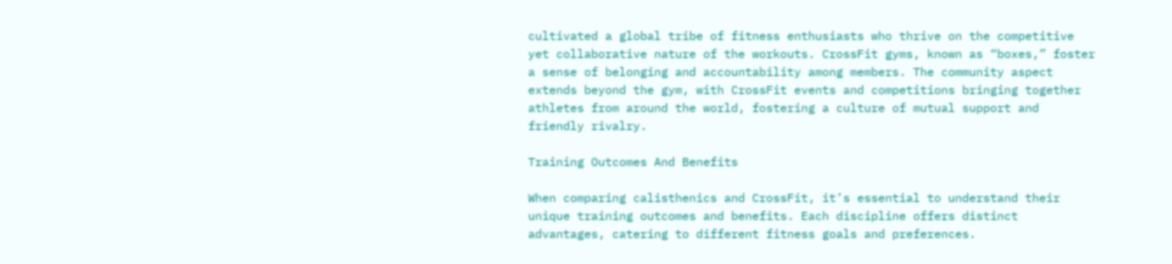cultivated a global tribe of fitness enthusiasts who thrive on the competitive yet collaborative nature of the workouts. CrossFit gyms, known as “boxes,” foster a sense of belonging and accountability among members. The community aspect extends beyond the gym, with CrossFit events and competitions bringing together athletes from around the world, fostering a culture of mutual support and friendly rivalry.

Training Outcomes And Benefits

When comparing calisthenics and CrossFit, it’s essential to understand their unique training outcomes and benefits. Each discipline offers distinct advantages, catering to different fitness goals and preferences.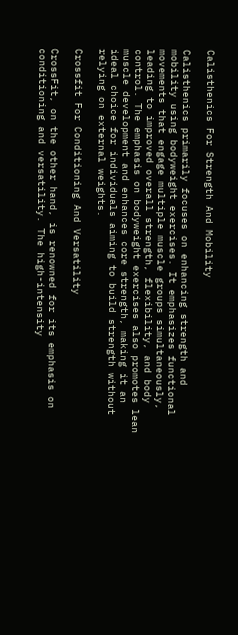Calisthenics For Strength And Mobility

Calisthenics primarily focuses on enhancing strength and mobility using bodyweight exercises. It emphasizes functional movements that engage multiple muscle groups simultaneously, leading to improved overall strength, flexibility, and body control. The emphasis on bodyweight exercises also promotes lean muscle development and enhances core strength, making it an ideal choice for individuals aiming to build strength without relying on external weights.

Crossfit For Conditioning And Versatility

CrossFit, on the other hand, is renowned for its emphasis on conditioning and versatility. The high-intensity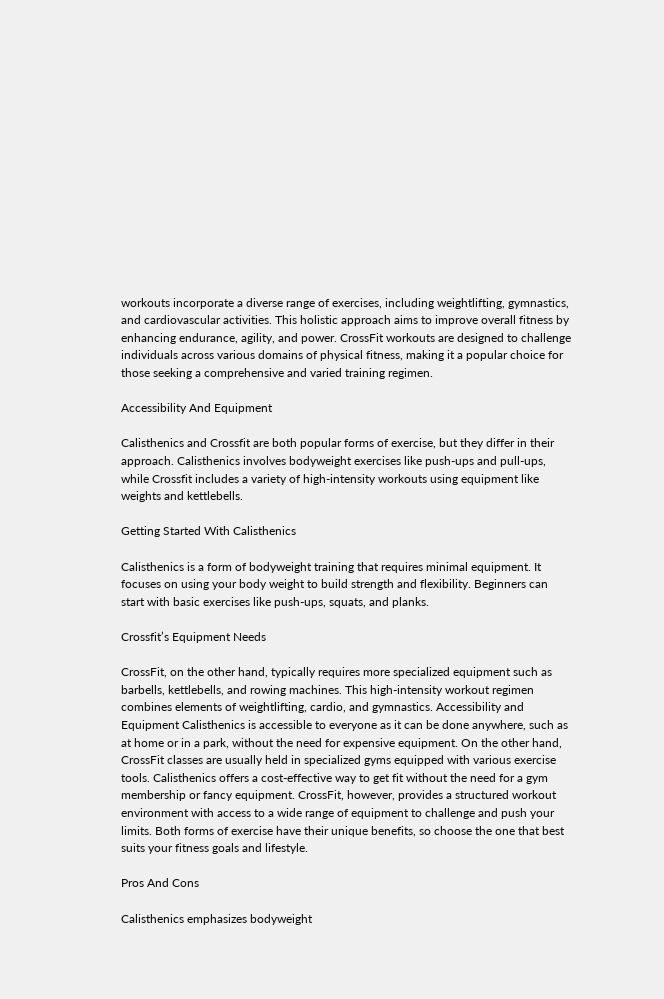workouts incorporate a diverse range of exercises, including weightlifting, gymnastics, and cardiovascular activities. This holistic approach aims to improve overall fitness by enhancing endurance, agility, and power. CrossFit workouts are designed to challenge individuals across various domains of physical fitness, making it a popular choice for those seeking a comprehensive and varied training regimen.

Accessibility And Equipment

Calisthenics and Crossfit are both popular forms of exercise, but they differ in their approach. Calisthenics involves bodyweight exercises like push-ups and pull-ups, while Crossfit includes a variety of high-intensity workouts using equipment like weights and kettlebells.

Getting Started With Calisthenics

Calisthenics is a form of bodyweight training that requires minimal equipment. It focuses on using your body weight to build strength and flexibility. Beginners can start with basic exercises like push-ups, squats, and planks.

Crossfit’s Equipment Needs

CrossFit, on the other hand, typically requires more specialized equipment such as barbells, kettlebells, and rowing machines. This high-intensity workout regimen combines elements of weightlifting, cardio, and gymnastics. Accessibility and Equipment Calisthenics is accessible to everyone as it can be done anywhere, such as at home or in a park, without the need for expensive equipment. On the other hand, CrossFit classes are usually held in specialized gyms equipped with various exercise tools. Calisthenics offers a cost-effective way to get fit without the need for a gym membership or fancy equipment. CrossFit, however, provides a structured workout environment with access to a wide range of equipment to challenge and push your limits. Both forms of exercise have their unique benefits, so choose the one that best suits your fitness goals and lifestyle.

Pros And Cons

Calisthenics emphasizes bodyweight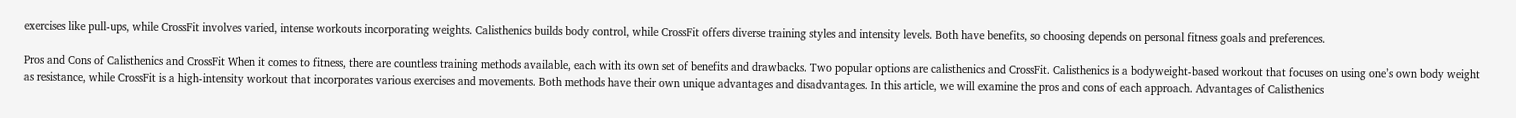exercises like pull-ups, while CrossFit involves varied, intense workouts incorporating weights. Calisthenics builds body control, while CrossFit offers diverse training styles and intensity levels. Both have benefits, so choosing depends on personal fitness goals and preferences.

Pros and Cons of Calisthenics and CrossFit When it comes to fitness, there are countless training methods available, each with its own set of benefits and drawbacks. Two popular options are calisthenics and CrossFit. Calisthenics is a bodyweight-based workout that focuses on using one’s own body weight as resistance, while CrossFit is a high-intensity workout that incorporates various exercises and movements. Both methods have their own unique advantages and disadvantages. In this article, we will examine the pros and cons of each approach. Advantages of Calisthenics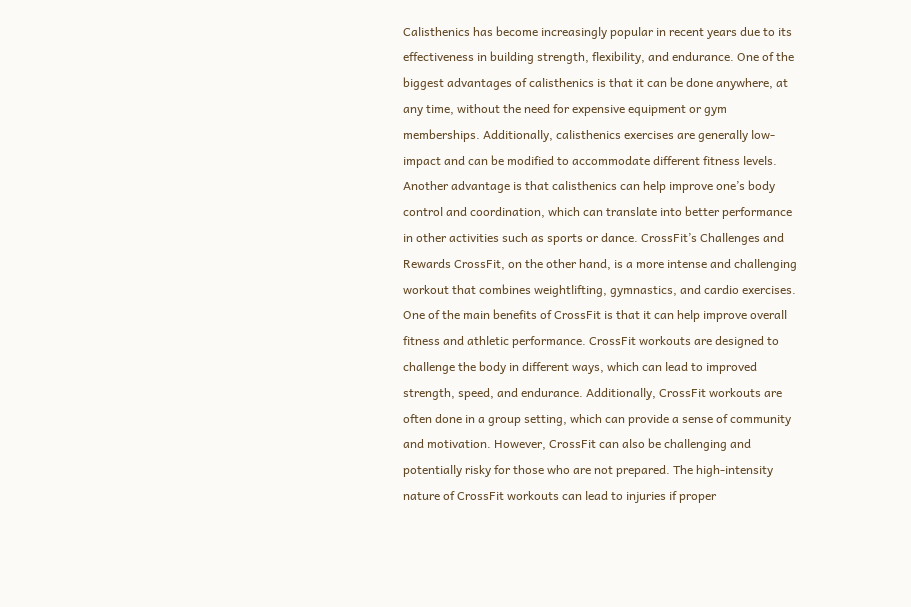Calisthenics has become increasingly popular in recent years due to its effectiveness in building strength, flexibility, and endurance. One of the biggest advantages of calisthenics is that it can be done anywhere, at any time, without the need for expensive equipment or gym memberships. Additionally, calisthenics exercises are generally low-impact and can be modified to accommodate different fitness levels. Another advantage is that calisthenics can help improve one’s body control and coordination, which can translate into better performance in other activities such as sports or dance. CrossFit’s Challenges and Rewards CrossFit, on the other hand, is a more intense and challenging workout that combines weightlifting, gymnastics, and cardio exercises. One of the main benefits of CrossFit is that it can help improve overall fitness and athletic performance. CrossFit workouts are designed to challenge the body in different ways, which can lead to improved strength, speed, and endurance. Additionally, CrossFit workouts are often done in a group setting, which can provide a sense of community and motivation. However, CrossFit can also be challenging and potentially risky for those who are not prepared. The high-intensity nature of CrossFit workouts can lead to injuries if proper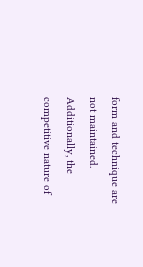form and technique are not maintained. Additionally, the competitive nature of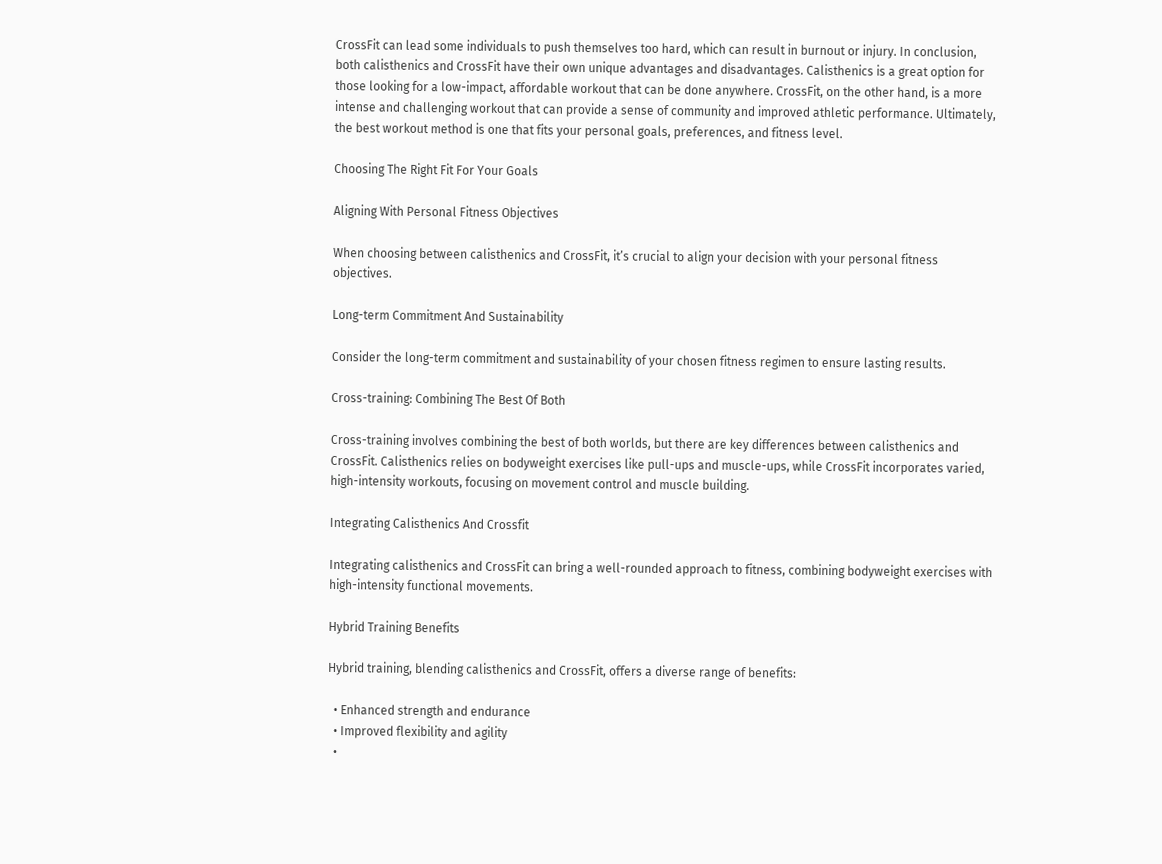CrossFit can lead some individuals to push themselves too hard, which can result in burnout or injury. In conclusion, both calisthenics and CrossFit have their own unique advantages and disadvantages. Calisthenics is a great option for those looking for a low-impact, affordable workout that can be done anywhere. CrossFit, on the other hand, is a more intense and challenging workout that can provide a sense of community and improved athletic performance. Ultimately, the best workout method is one that fits your personal goals, preferences, and fitness level.

Choosing The Right Fit For Your Goals

Aligning With Personal Fitness Objectives

When choosing between calisthenics and CrossFit, it’s crucial to align your decision with your personal fitness objectives.

Long-term Commitment And Sustainability

Consider the long-term commitment and sustainability of your chosen fitness regimen to ensure lasting results.

Cross-training: Combining The Best Of Both

Cross-training involves combining the best of both worlds, but there are key differences between calisthenics and CrossFit. Calisthenics relies on bodyweight exercises like pull-ups and muscle-ups, while CrossFit incorporates varied, high-intensity workouts, focusing on movement control and muscle building.

Integrating Calisthenics And Crossfit

Integrating calisthenics and CrossFit can bring a well-rounded approach to fitness, combining bodyweight exercises with high-intensity functional movements.

Hybrid Training Benefits

Hybrid training, blending calisthenics and CrossFit, offers a diverse range of benefits:

  • Enhanced strength and endurance
  • Improved flexibility and agility
  •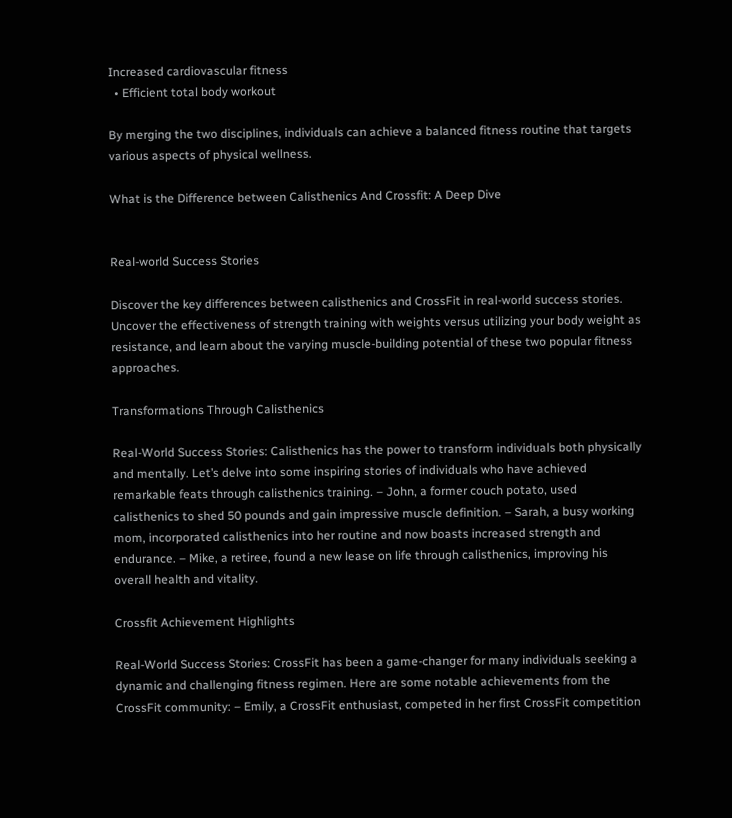Increased cardiovascular fitness
  • Efficient total body workout

By merging the two disciplines, individuals can achieve a balanced fitness routine that targets various aspects of physical wellness.

What is the Difference between Calisthenics And Crossfit: A Deep Dive


Real-world Success Stories

Discover the key differences between calisthenics and CrossFit in real-world success stories. Uncover the effectiveness of strength training with weights versus utilizing your body weight as resistance, and learn about the varying muscle-building potential of these two popular fitness approaches.

Transformations Through Calisthenics

Real-World Success Stories: Calisthenics has the power to transform individuals both physically and mentally. Let’s delve into some inspiring stories of individuals who have achieved remarkable feats through calisthenics training. – John, a former couch potato, used calisthenics to shed 50 pounds and gain impressive muscle definition. – Sarah, a busy working mom, incorporated calisthenics into her routine and now boasts increased strength and endurance. – Mike, a retiree, found a new lease on life through calisthenics, improving his overall health and vitality.

Crossfit Achievement Highlights

Real-World Success Stories: CrossFit has been a game-changer for many individuals seeking a dynamic and challenging fitness regimen. Here are some notable achievements from the CrossFit community: – Emily, a CrossFit enthusiast, competed in her first CrossFit competition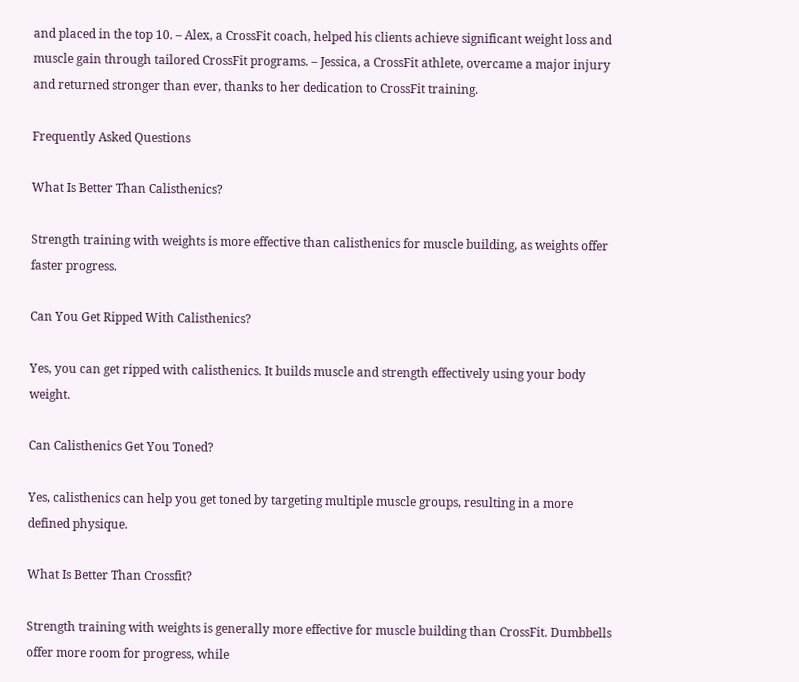and placed in the top 10. – Alex, a CrossFit coach, helped his clients achieve significant weight loss and muscle gain through tailored CrossFit programs. – Jessica, a CrossFit athlete, overcame a major injury and returned stronger than ever, thanks to her dedication to CrossFit training.

Frequently Asked Questions

What Is Better Than Calisthenics?

Strength training with weights is more effective than calisthenics for muscle building, as weights offer faster progress.

Can You Get Ripped With Calisthenics?

Yes, you can get ripped with calisthenics. It builds muscle and strength effectively using your body weight.

Can Calisthenics Get You Toned?

Yes, calisthenics can help you get toned by targeting multiple muscle groups, resulting in a more defined physique.

What Is Better Than Crossfit?

Strength training with weights is generally more effective for muscle building than CrossFit. Dumbbells offer more room for progress, while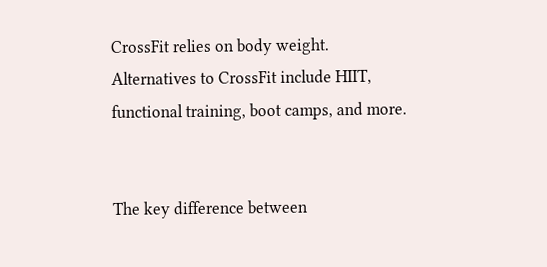CrossFit relies on body weight. Alternatives to CrossFit include HIIT, functional training, boot camps, and more.


The key difference between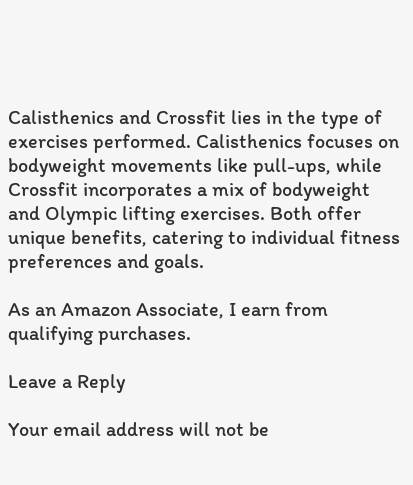Calisthenics and Crossfit lies in the type of exercises performed. Calisthenics focuses on bodyweight movements like pull-ups, while Crossfit incorporates a mix of bodyweight and Olympic lifting exercises. Both offer unique benefits, catering to individual fitness preferences and goals.

As an Amazon Associate, I earn from qualifying purchases.

Leave a Reply

Your email address will not be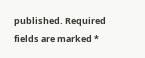published. Required fields are marked *